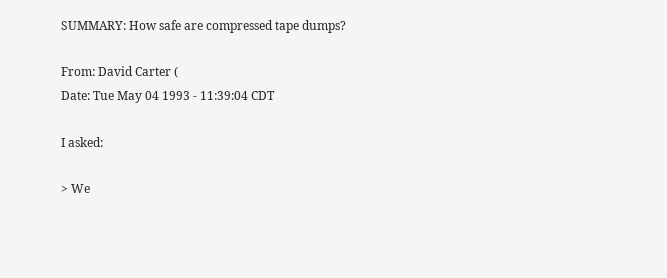SUMMARY: How safe are compressed tape dumps?

From: David Carter (
Date: Tue May 04 1993 - 11:39:04 CDT

I asked:

> We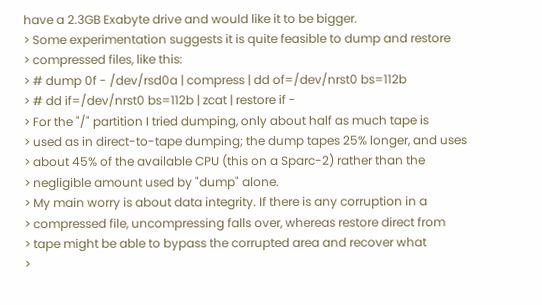have a 2.3GB Exabyte drive and would like it to be bigger.
> Some experimentation suggests it is quite feasible to dump and restore
> compressed files, like this:
> # dump 0f - /dev/rsd0a | compress | dd of=/dev/nrst0 bs=112b
> # dd if=/dev/nrst0 bs=112b | zcat | restore if -
> For the "/" partition I tried dumping, only about half as much tape is
> used as in direct-to-tape dumping; the dump tapes 25% longer, and uses
> about 45% of the available CPU (this on a Sparc-2) rather than the
> negligible amount used by "dump" alone.
> My main worry is about data integrity. If there is any corruption in a
> compressed file, uncompressing falls over, whereas restore direct from
> tape might be able to bypass the corrupted area and recover what
>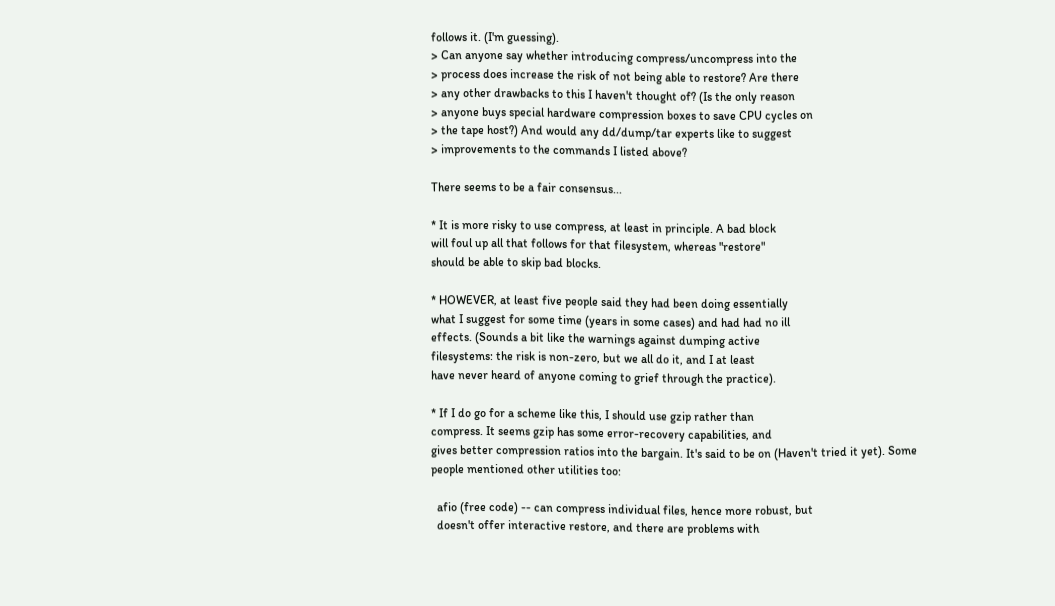follows it. (I'm guessing).
> Can anyone say whether introducing compress/uncompress into the
> process does increase the risk of not being able to restore? Are there
> any other drawbacks to this I haven't thought of? (Is the only reason
> anyone buys special hardware compression boxes to save CPU cycles on
> the tape host?) And would any dd/dump/tar experts like to suggest
> improvements to the commands I listed above?

There seems to be a fair consensus...

* It is more risky to use compress, at least in principle. A bad block
will foul up all that follows for that filesystem, whereas "restore"
should be able to skip bad blocks.

* HOWEVER, at least five people said they had been doing essentially
what I suggest for some time (years in some cases) and had had no ill
effects. (Sounds a bit like the warnings against dumping active
filesystems: the risk is non-zero, but we all do it, and I at least
have never heard of anyone coming to grief through the practice).

* If I do go for a scheme like this, I should use gzip rather than
compress. It seems gzip has some error-recovery capabilities, and
gives better compression ratios into the bargain. It's said to be on (Haven't tried it yet). Some
people mentioned other utilities too:

  afio (free code) -- can compress individual files, hence more robust, but
  doesn't offer interactive restore, and there are problems with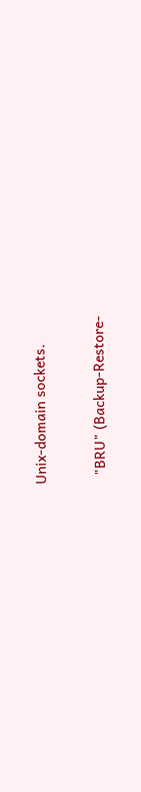Unix-domain sockets.

  "BRU" (Backup-Restore-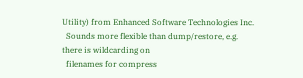Utility) from Enhanced Software Technologies Inc.
  Sounds more flexible than dump/restore, e.g. there is wildcarding on
  filenames for compress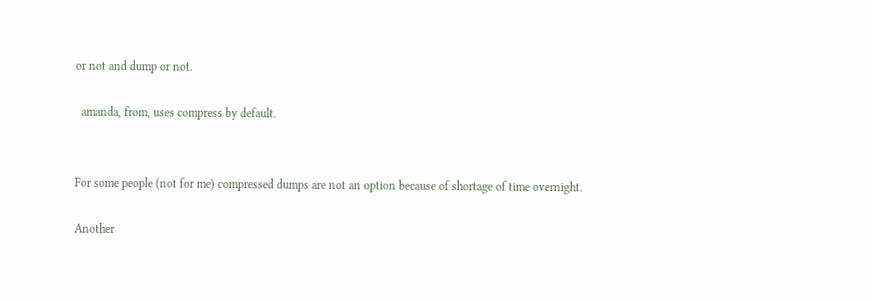or not and dump or not.

  amanda, from, uses compress by default.


For some people (not for me) compressed dumps are not an option because of shortage of time overnight.

Another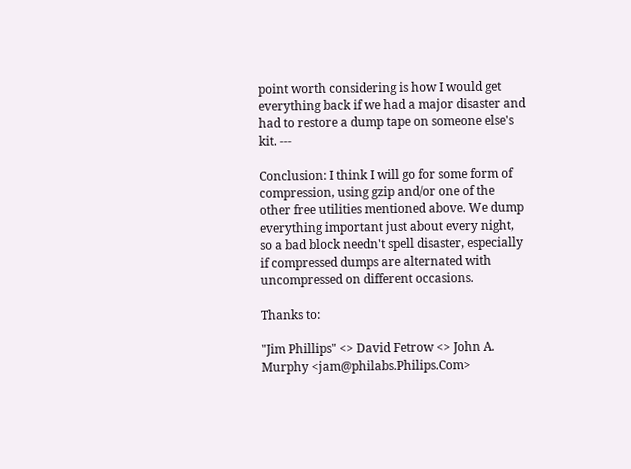point worth considering is how I would get everything back if we had a major disaster and had to restore a dump tape on someone else's kit. ---

Conclusion: I think I will go for some form of compression, using gzip and/or one of the other free utilities mentioned above. We dump everything important just about every night, so a bad block needn't spell disaster, especially if compressed dumps are alternated with uncompressed on different occasions.

Thanks to:

"Jim Phillips" <> David Fetrow <> John A. Murphy <jam@philabs.Philips.Com>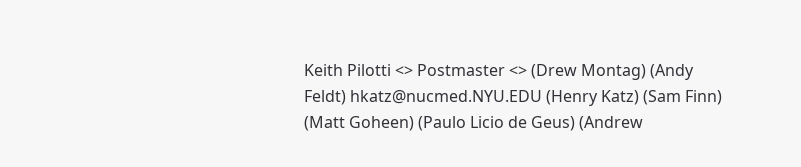Keith Pilotti <> Postmaster <> (Drew Montag) (Andy Feldt) hkatz@nucmed.NYU.EDU (Henry Katz) (Sam Finn) (Matt Goheen) (Paulo Licio de Geus) (Andrew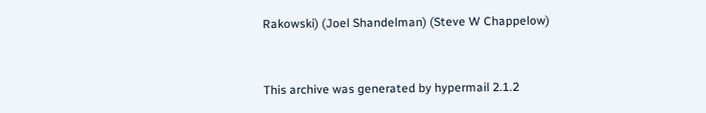Rakowski) (Joel Shandelman) (Steve W Chappelow)


This archive was generated by hypermail 2.1.2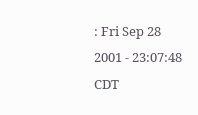: Fri Sep 28 2001 - 23:07:48 CDT